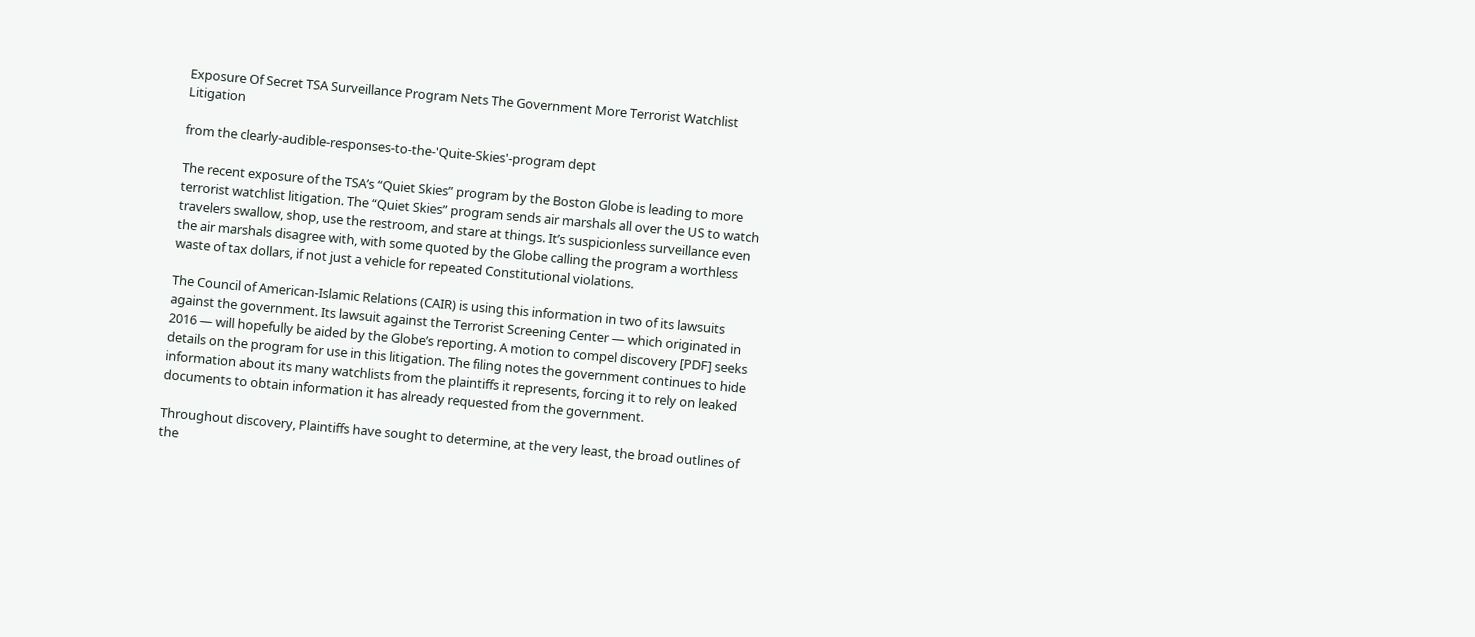Exposure Of Secret TSA Surveillance Program Nets The Government More Terrorist Watchlist Litigation

from the clearly-audible-responses-to-the-'Quite-Skies'-program dept

The recent exposure of the TSA’s “Quiet Skies” program by the Boston Globe is leading to more terrorist watchlist litigation. The “Quiet Skies” program sends air marshals all over the US to watch travelers swallow, shop, use the restroom, and stare at things. It’s suspicionless surveillance even the air marshals disagree with, with some quoted by the Globe calling the program a worthless waste of tax dollars, if not just a vehicle for repeated Constitutional violations.

The Council of American-Islamic Relations (CAIR) is using this information in two of its lawsuits against the government. Its lawsuit against the Terrorist Screening Center — which originated in 2016 — will hopefully be aided by the Globe’s reporting. A motion to compel discovery [PDF] seeks details on the program for use in this litigation. The filing notes the government continues to hide information about its many watchlists from the plaintiffs it represents, forcing it to rely on leaked documents to obtain information it has already requested from the government.

Throughout discovery, Plaintiffs have sought to determine, at the very least, the broad outlines of the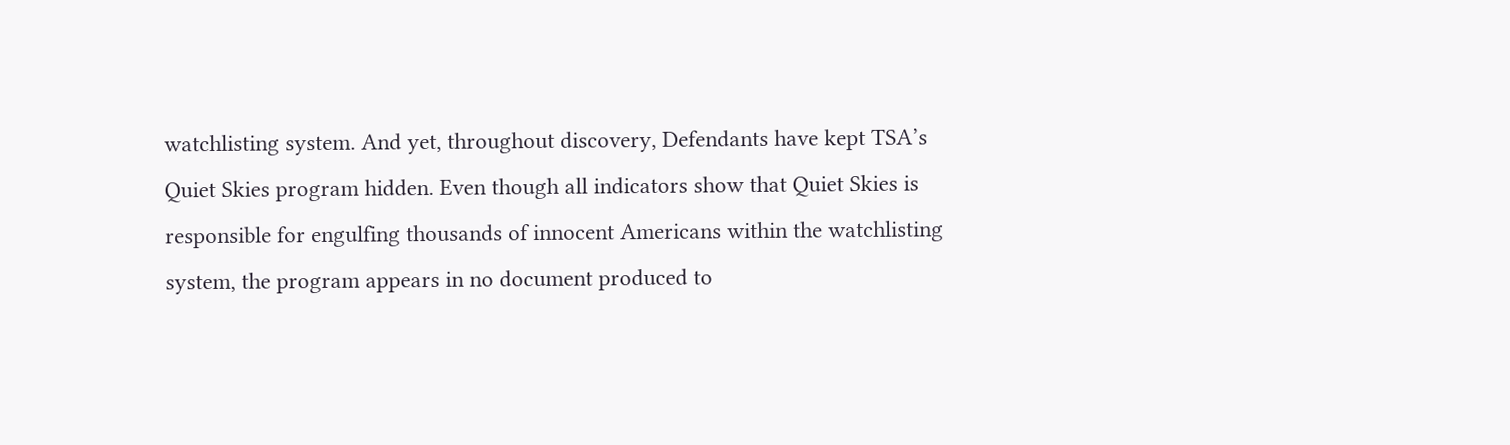watchlisting system. And yet, throughout discovery, Defendants have kept TSA’s Quiet Skies program hidden. Even though all indicators show that Quiet Skies is responsible for engulfing thousands of innocent Americans within the watchlisting system, the program appears in no document produced to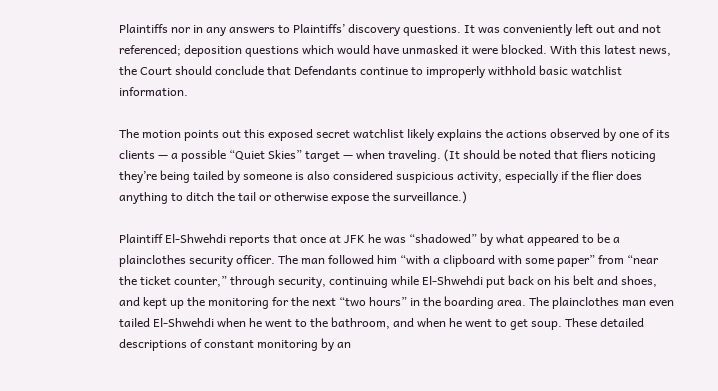Plaintiffs nor in any answers to Plaintiffs’ discovery questions. It was conveniently left out and not referenced; deposition questions which would have unmasked it were blocked. With this latest news, the Court should conclude that Defendants continue to improperly withhold basic watchlist information.

The motion points out this exposed secret watchlist likely explains the actions observed by one of its clients — a possible “Quiet Skies” target — when traveling. (It should be noted that fliers noticing they’re being tailed by someone is also considered suspicious activity, especially if the flier does anything to ditch the tail or otherwise expose the surveillance.)

Plaintiff El-Shwehdi reports that once at JFK he was “shadowed” by what appeared to be a plainclothes security officer. The man followed him “with a clipboard with some paper” from “near the ticket counter,” through security, continuing while El-Shwehdi put back on his belt and shoes, and kept up the monitoring for the next “two hours” in the boarding area. The plainclothes man even tailed El-Shwehdi when he went to the bathroom, and when he went to get soup. These detailed descriptions of constant monitoring by an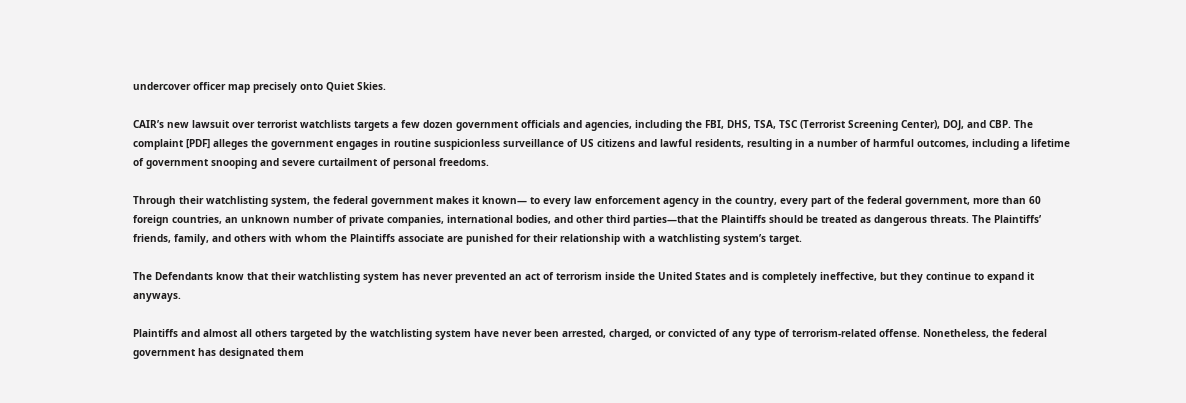undercover officer map precisely onto Quiet Skies.

CAIR’s new lawsuit over terrorist watchlists targets a few dozen government officials and agencies, including the FBI, DHS, TSA, TSC (Terrorist Screening Center), DOJ, and CBP. The complaint [PDF] alleges the government engages in routine suspicionless surveillance of US citizens and lawful residents, resulting in a number of harmful outcomes, including a lifetime of government snooping and severe curtailment of personal freedoms.

Through their watchlisting system, the federal government makes it known— to every law enforcement agency in the country, every part of the federal government, more than 60 foreign countries, an unknown number of private companies, international bodies, and other third parties—that the Plaintiffs should be treated as dangerous threats. The Plaintiffs’ friends, family, and others with whom the Plaintiffs associate are punished for their relationship with a watchlisting system’s target.

The Defendants know that their watchlisting system has never prevented an act of terrorism inside the United States and is completely ineffective, but they continue to expand it anyways.

Plaintiffs and almost all others targeted by the watchlisting system have never been arrested, charged, or convicted of any type of terrorism-related offense. Nonetheless, the federal government has designated them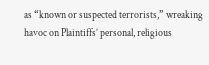as “known or suspected terrorists,” wreaking havoc on Plaintiffs’ personal, religious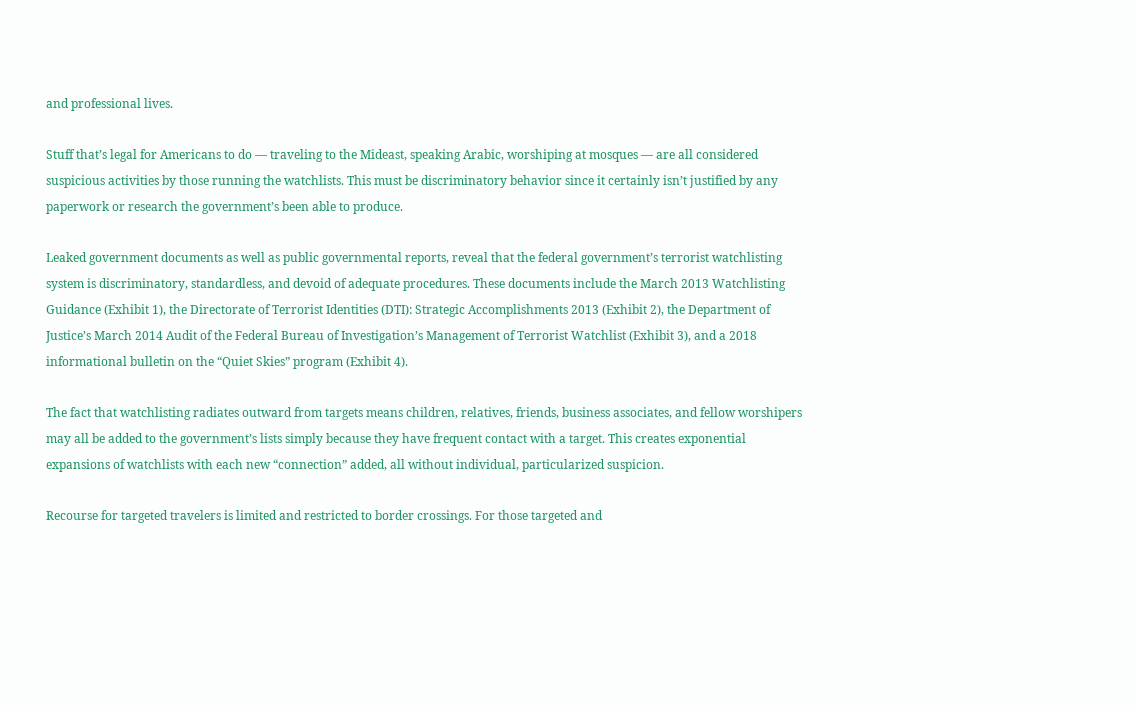and professional lives.

Stuff that’s legal for Americans to do — traveling to the Mideast, speaking Arabic, worshiping at mosques — are all considered suspicious activities by those running the watchlists. This must be discriminatory behavior since it certainly isn’t justified by any paperwork or research the government’s been able to produce.

Leaked government documents as well as public governmental reports, reveal that the federal government’s terrorist watchlisting system is discriminatory, standardless, and devoid of adequate procedures. These documents include the March 2013 Watchlisting Guidance (Exhibit 1), the Directorate of Terrorist Identities (DTI): Strategic Accomplishments 2013 (Exhibit 2), the Department of Justice’s March 2014 Audit of the Federal Bureau of Investigation’s Management of Terrorist Watchlist (Exhibit 3), and a 2018 informational bulletin on the “Quiet Skies” program (Exhibit 4).

The fact that watchlisting radiates outward from targets means children, relatives, friends, business associates, and fellow worshipers may all be added to the government’s lists simply because they have frequent contact with a target. This creates exponential expansions of watchlists with each new “connection” added, all without individual, particularized suspicion.

Recourse for targeted travelers is limited and restricted to border crossings. For those targeted and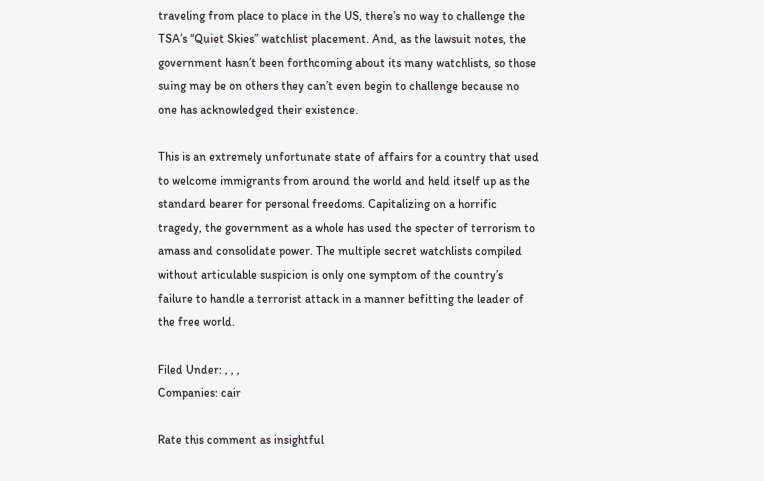traveling from place to place in the US, there’s no way to challenge the TSA’s “Quiet Skies” watchlist placement. And, as the lawsuit notes, the government hasn’t been forthcoming about its many watchlists, so those suing may be on others they can’t even begin to challenge because no one has acknowledged their existence.

This is an extremely unfortunate state of affairs for a country that used to welcome immigrants from around the world and held itself up as the standard bearer for personal freedoms. Capitalizing on a horrific tragedy, the government as a whole has used the specter of terrorism to amass and consolidate power. The multiple secret watchlists compiled without articulable suspicion is only one symptom of the country’s failure to handle a terrorist attack in a manner befitting the leader of the free world.

Filed Under: , , ,
Companies: cair

Rate this comment as insightful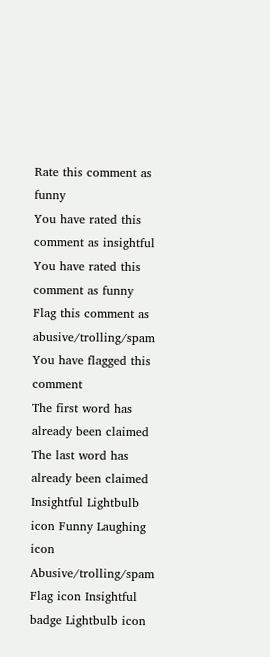Rate this comment as funny
You have rated this comment as insightful
You have rated this comment as funny
Flag this comment as abusive/trolling/spam
You have flagged this comment
The first word has already been claimed
The last word has already been claimed
Insightful Lightbulb icon Funny Laughing icon Abusive/trolling/spam Flag icon Insightful badge Lightbulb icon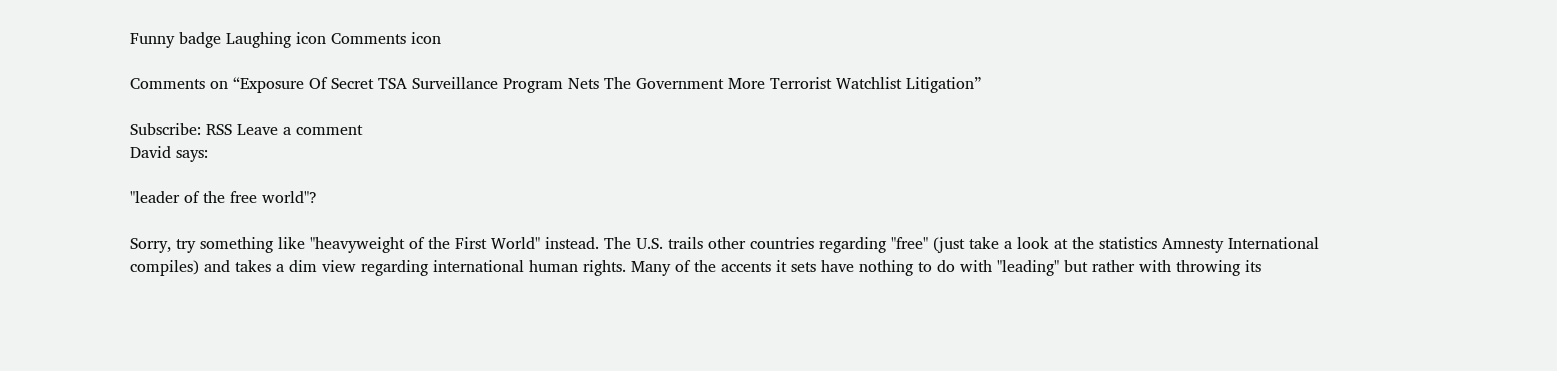Funny badge Laughing icon Comments icon

Comments on “Exposure Of Secret TSA Surveillance Program Nets The Government More Terrorist Watchlist Litigation”

Subscribe: RSS Leave a comment
David says:

"leader of the free world"?

Sorry, try something like "heavyweight of the First World" instead. The U.S. trails other countries regarding "free" (just take a look at the statistics Amnesty International compiles) and takes a dim view regarding international human rights. Many of the accents it sets have nothing to do with "leading" but rather with throwing its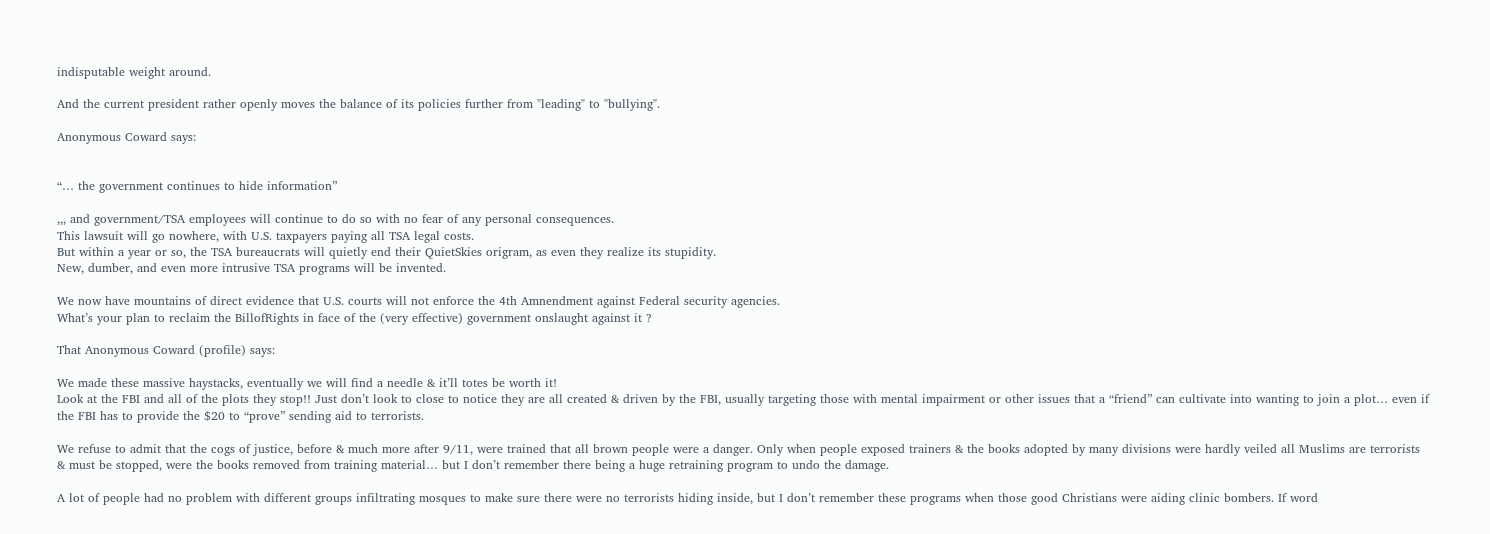indisputable weight around.

And the current president rather openly moves the balance of its policies further from "leading" to "bullying".

Anonymous Coward says:


“… the government continues to hide information”

,,, and government/TSA employees will continue to do so with no fear of any personal consequences.
This lawsuit will go nowhere, with U.S. taxpayers paying all TSA legal costs.
But within a year or so, the TSA bureaucrats will quietly end their QuietSkies origram, as even they realize its stupidity.
New, dumber, and even more intrusive TSA programs will be invented.

We now have mountains of direct evidence that U.S. courts will not enforce the 4th Amnendment against Federal security agencies.
What’s your plan to reclaim the BillofRights in face of the (very effective) government onslaught against it ?

That Anonymous Coward (profile) says:

We made these massive haystacks, eventually we will find a needle & it’ll totes be worth it!
Look at the FBI and all of the plots they stop!! Just don’t look to close to notice they are all created & driven by the FBI, usually targeting those with mental impairment or other issues that a “friend” can cultivate into wanting to join a plot… even if the FBI has to provide the $20 to “prove” sending aid to terrorists.

We refuse to admit that the cogs of justice, before & much more after 9/11, were trained that all brown people were a danger. Only when people exposed trainers & the books adopted by many divisions were hardly veiled all Muslims are terrorists & must be stopped, were the books removed from training material… but I don’t remember there being a huge retraining program to undo the damage.

A lot of people had no problem with different groups infiltrating mosques to make sure there were no terrorists hiding inside, but I don’t remember these programs when those good Christians were aiding clinic bombers. If word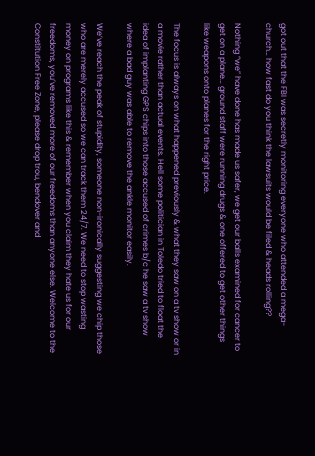got out that the FBI was secretly monitoring everyone who attended a mega-church… how fast do you think the lawsuits would be filed & heads rolling??

Nothing “we” have done has made us safer, we get our balls examined for cancer to get on a plane… ground staff were running drugs & one offered to get other things like weapons onto planes for the right price.

The focus is always on what happened previously & what they saw on a tv show or in a movie rather than actual events. Hell some politician in Toledo tried to float the idea of implanting GPS chips into those accused of crimes b/c he saw a tv show where a bad guy was able to remove the ankle monitor easily.

We’ve reach the peak of stupidity, someone non-ironically suggesting we chip those who are merely accused so we can track them 24/7. We need to stop wasting money on programs like this & remember when you claim they hate us for our freedoms, you’ve removed more of our freedoms than anyone else. Welcome to the Constitution Free Zone, please drop trou, bendover and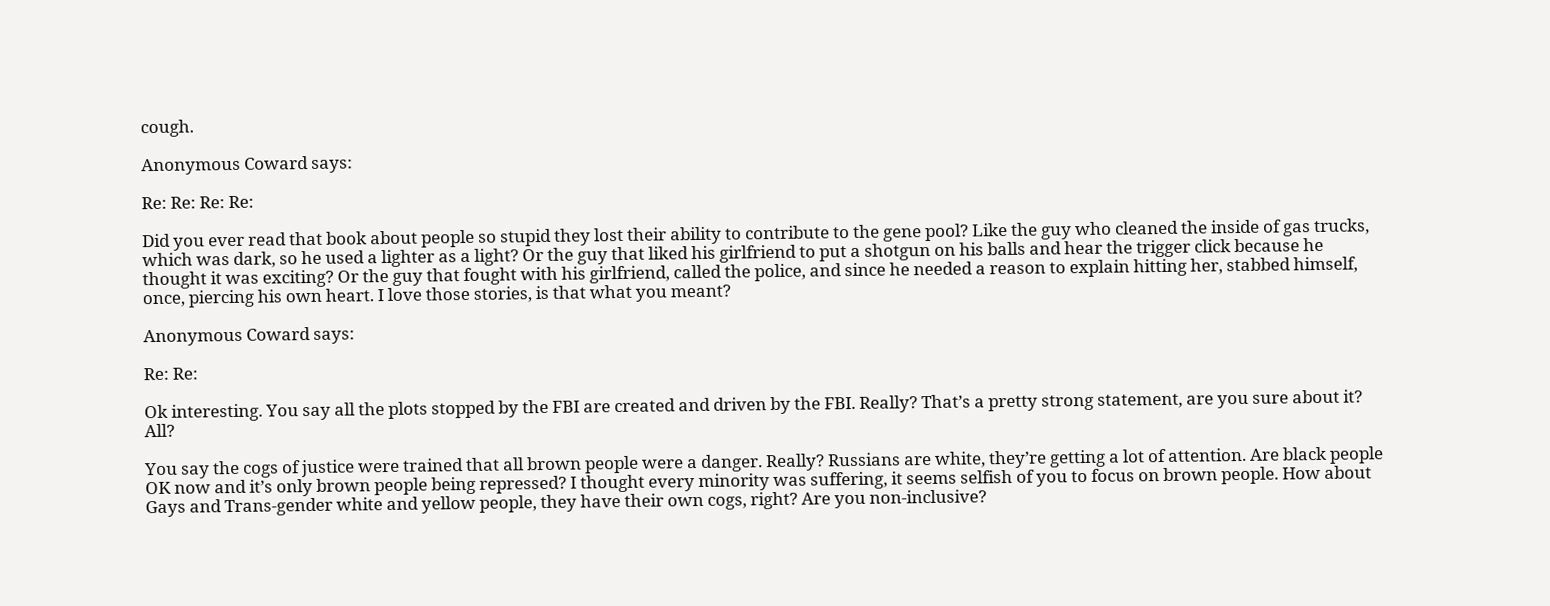cough.

Anonymous Coward says:

Re: Re: Re: Re:

Did you ever read that book about people so stupid they lost their ability to contribute to the gene pool? Like the guy who cleaned the inside of gas trucks, which was dark, so he used a lighter as a light? Or the guy that liked his girlfriend to put a shotgun on his balls and hear the trigger click because he thought it was exciting? Or the guy that fought with his girlfriend, called the police, and since he needed a reason to explain hitting her, stabbed himself, once, piercing his own heart. I love those stories, is that what you meant?

Anonymous Coward says:

Re: Re:

Ok interesting. You say all the plots stopped by the FBI are created and driven by the FBI. Really? That’s a pretty strong statement, are you sure about it? All?

You say the cogs of justice were trained that all brown people were a danger. Really? Russians are white, they’re getting a lot of attention. Are black people OK now and it’s only brown people being repressed? I thought every minority was suffering, it seems selfish of you to focus on brown people. How about Gays and Trans-gender white and yellow people, they have their own cogs, right? Are you non-inclusive?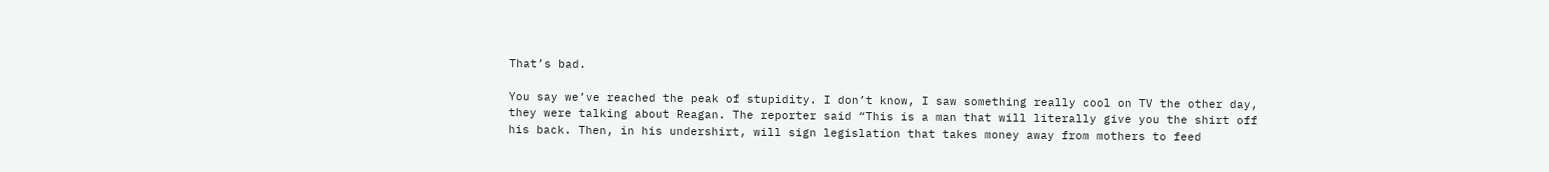That’s bad.

You say we’ve reached the peak of stupidity. I don’t know, I saw something really cool on TV the other day, they were talking about Reagan. The reporter said “This is a man that will literally give you the shirt off his back. Then, in his undershirt, will sign legislation that takes money away from mothers to feed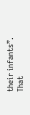their infants”. That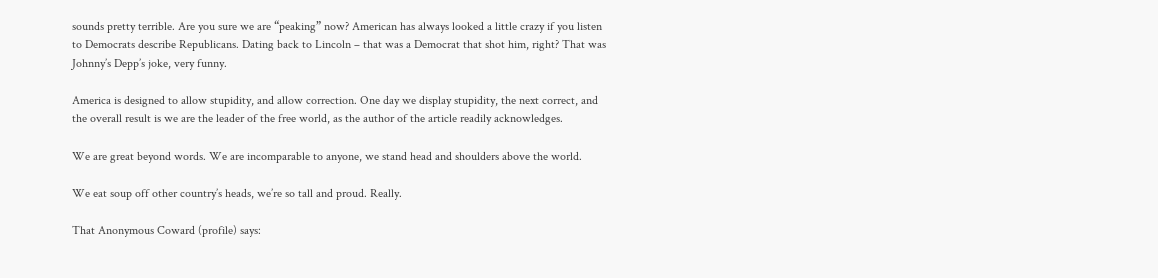sounds pretty terrible. Are you sure we are “peaking” now? American has always looked a little crazy if you listen to Democrats describe Republicans. Dating back to Lincoln – that was a Democrat that shot him, right? That was Johnny’s Depp’s joke, very funny.

America is designed to allow stupidity, and allow correction. One day we display stupidity, the next correct, and the overall result is we are the leader of the free world, as the author of the article readily acknowledges.

We are great beyond words. We are incomparable to anyone, we stand head and shoulders above the world.

We eat soup off other country’s heads, we’re so tall and proud. Really.

That Anonymous Coward (profile) says: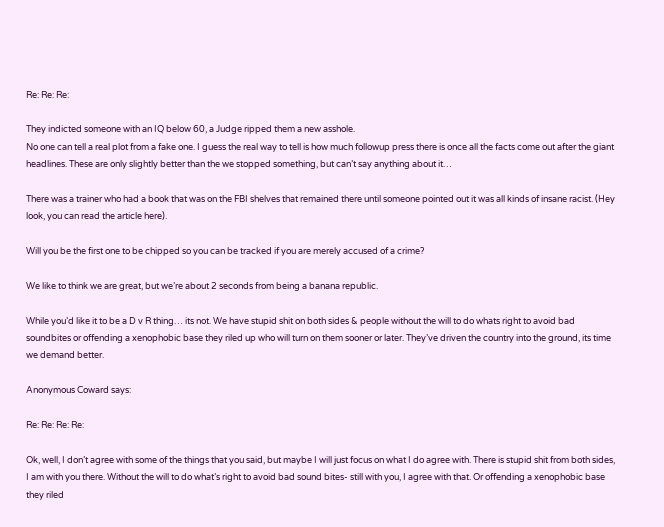Re: Re: Re:

They indicted someone with an IQ below 60, a Judge ripped them a new asshole.
No one can tell a real plot from a fake one. I guess the real way to tell is how much followup press there is once all the facts come out after the giant headlines. These are only slightly better than the we stopped something, but can’t say anything about it…

There was a trainer who had a book that was on the FBI shelves that remained there until someone pointed out it was all kinds of insane racist. (Hey look, you can read the article here).

Will you be the first one to be chipped so you can be tracked if you are merely accused of a crime?

We like to think we are great, but we’re about 2 seconds from being a banana republic.

While you’d like it to be a D v R thing… its not. We have stupid shit on both sides & people without the will to do whats right to avoid bad soundbites or offending a xenophobic base they riled up who will turn on them sooner or later. They’ve driven the country into the ground, its time we demand better.

Anonymous Coward says:

Re: Re: Re: Re:

Ok, well, I don’t agree with some of the things that you said, but maybe I will just focus on what I do agree with. There is stupid shit from both sides, I am with you there. Without the will to do what’s right to avoid bad sound bites- still with you, I agree with that. Or offending a xenophobic base they riled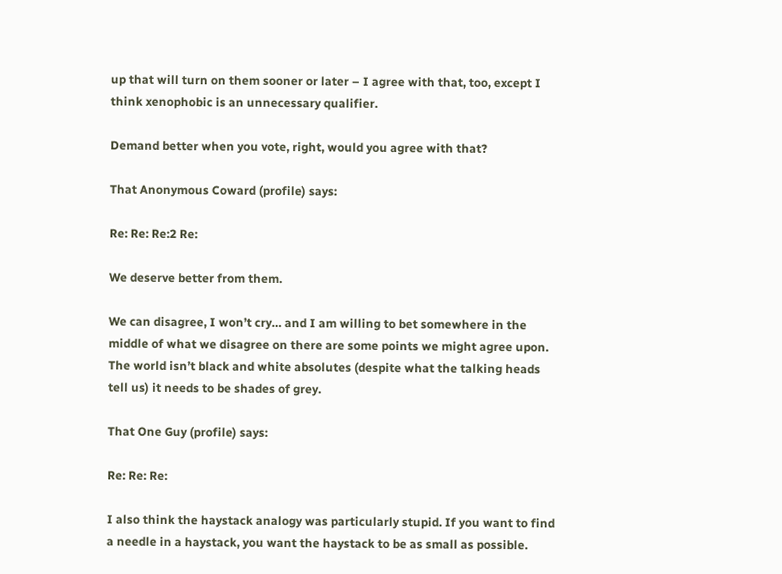up that will turn on them sooner or later – I agree with that, too, except I think xenophobic is an unnecessary qualifier.

Demand better when you vote, right, would you agree with that?

That Anonymous Coward (profile) says:

Re: Re: Re:2 Re:

We deserve better from them.

We can disagree, I won’t cry… and I am willing to bet somewhere in the middle of what we disagree on there are some points we might agree upon. The world isn’t black and white absolutes (despite what the talking heads tell us) it needs to be shades of grey.

That One Guy (profile) says:

Re: Re: Re:

I also think the haystack analogy was particularly stupid. If you want to find a needle in a haystack, you want the haystack to be as small as possible.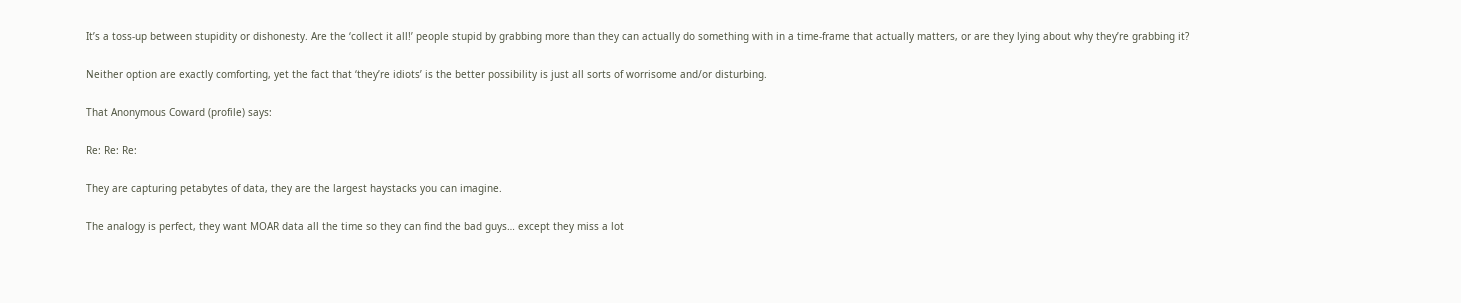It’s a toss-up between stupidity or dishonesty. Are the ‘collect it all!’ people stupid by grabbing more than they can actually do something with in a time-frame that actually matters, or are they lying about why they’re grabbing it?

Neither option are exactly comforting, yet the fact that ‘they’re idiots’ is the better possibility is just all sorts of worrisome and/or disturbing.

That Anonymous Coward (profile) says:

Re: Re: Re:

They are capturing petabytes of data, they are the largest haystacks you can imagine.

The analogy is perfect, they want MOAR data all the time so they can find the bad guys… except they miss a lot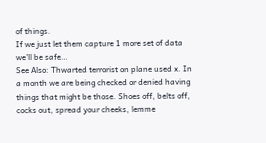of things.
If we just let them capture 1 more set of data we’ll be safe…
See Also: Thwarted terrorist on plane used x. In a month we are being checked or denied having things that might be those. Shoes off, belts off, cocks out, spread your cheeks, lemme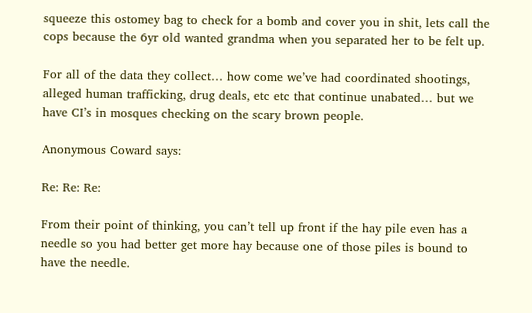squeeze this ostomey bag to check for a bomb and cover you in shit, lets call the cops because the 6yr old wanted grandma when you separated her to be felt up.

For all of the data they collect… how come we’ve had coordinated shootings, alleged human trafficking, drug deals, etc etc that continue unabated… but we have CI’s in mosques checking on the scary brown people.

Anonymous Coward says:

Re: Re: Re:

From their point of thinking, you can’t tell up front if the hay pile even has a needle so you had better get more hay because one of those piles is bound to have the needle.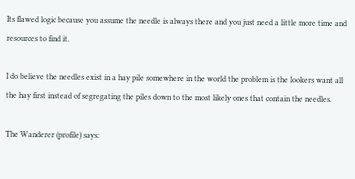Its flawed logic because you assume the needle is always there and you just need a little more time and resources to find it.

I do believe the needles exist in a hay pile somewhere in the world the problem is the lookers want all the hay first instead of segregating the piles down to the most likely ones that contain the needles.

The Wanderer (profile) says: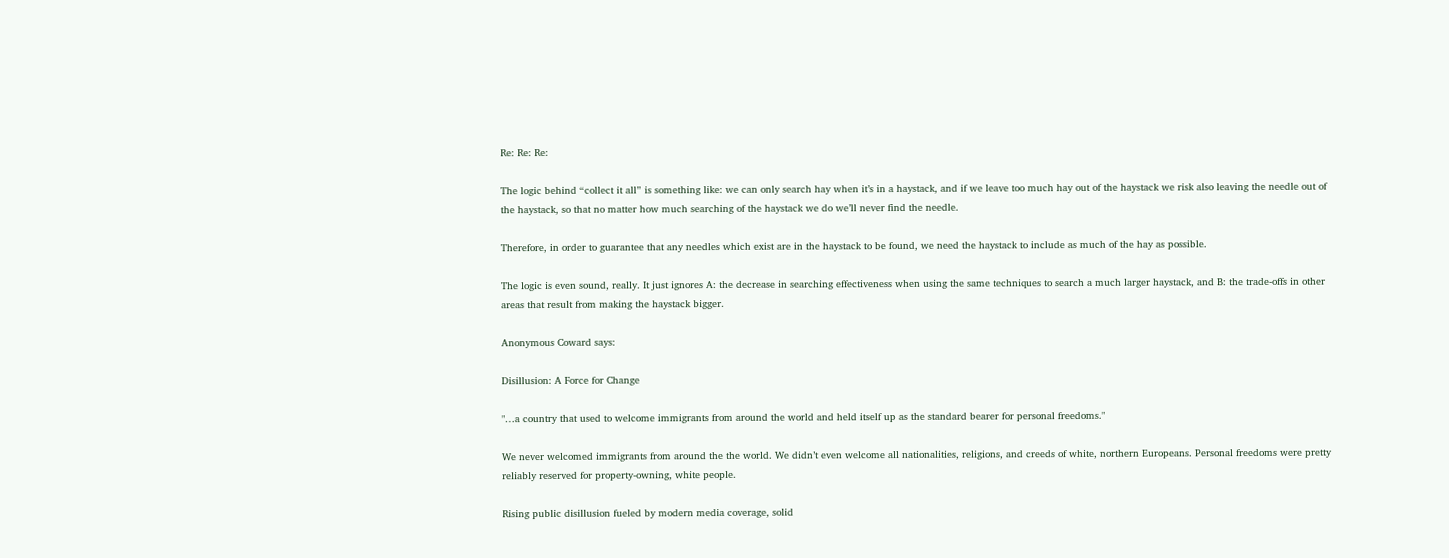Re: Re: Re:

The logic behind “collect it all” is something like: we can only search hay when it’s in a haystack, and if we leave too much hay out of the haystack we risk also leaving the needle out of the haystack, so that no matter how much searching of the haystack we do we’ll never find the needle.

Therefore, in order to guarantee that any needles which exist are in the haystack to be found, we need the haystack to include as much of the hay as possible.

The logic is even sound, really. It just ignores A: the decrease in searching effectiveness when using the same techniques to search a much larger haystack, and B: the trade-offs in other areas that result from making the haystack bigger.

Anonymous Coward says:

Disillusion: A Force for Change

"…a country that used to welcome immigrants from around the world and held itself up as the standard bearer for personal freedoms."

We never welcomed immigrants from around the the world. We didn’t even welcome all nationalities, religions, and creeds of white, northern Europeans. Personal freedoms were pretty reliably reserved for property-owning, white people.

Rising public disillusion fueled by modern media coverage, solid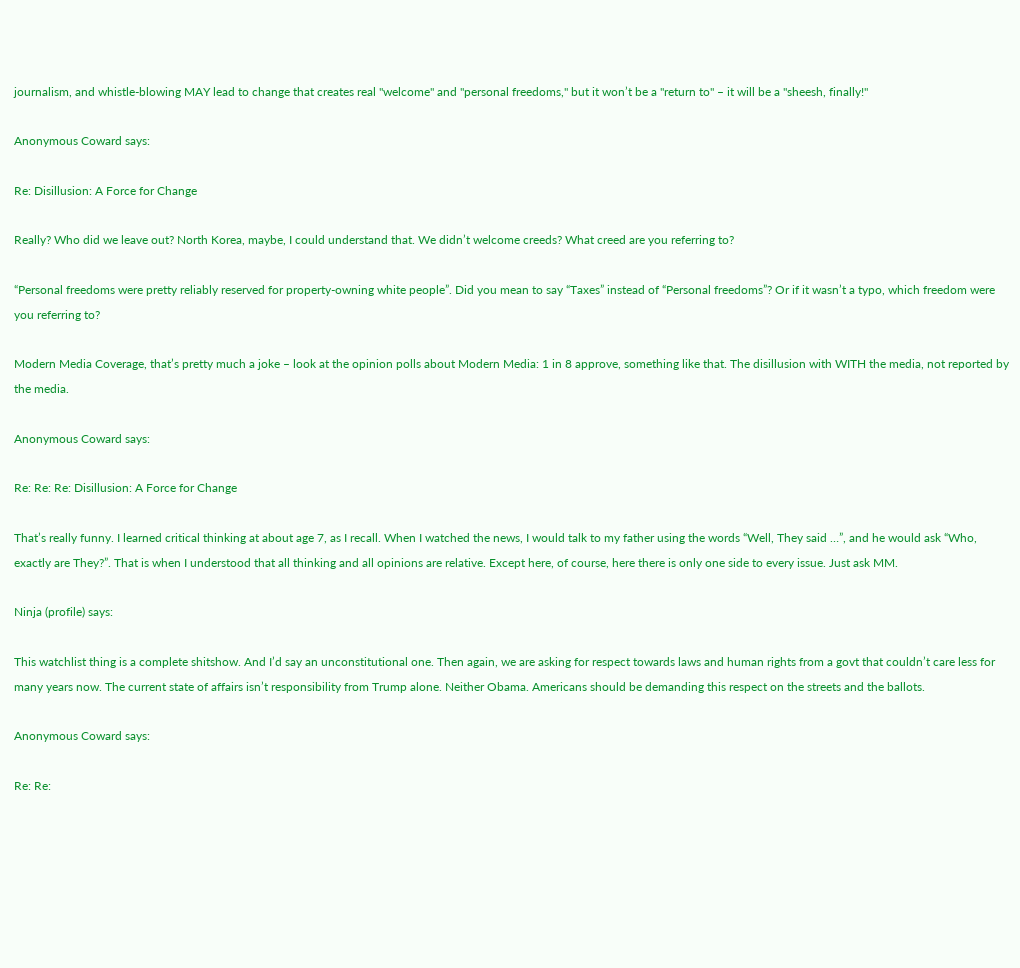journalism, and whistle-blowing MAY lead to change that creates real "welcome" and "personal freedoms," but it won’t be a "return to" – it will be a "sheesh, finally!"

Anonymous Coward says:

Re: Disillusion: A Force for Change

Really? Who did we leave out? North Korea, maybe, I could understand that. We didn’t welcome creeds? What creed are you referring to?

“Personal freedoms were pretty reliably reserved for property-owning white people”. Did you mean to say “Taxes” instead of “Personal freedoms”? Or if it wasn’t a typo, which freedom were you referring to?

Modern Media Coverage, that’s pretty much a joke – look at the opinion polls about Modern Media: 1 in 8 approve, something like that. The disillusion with WITH the media, not reported by the media.

Anonymous Coward says:

Re: Re: Re: Disillusion: A Force for Change

That’s really funny. I learned critical thinking at about age 7, as I recall. When I watched the news, I would talk to my father using the words “Well, They said …”, and he would ask “Who, exactly are They?”. That is when I understood that all thinking and all opinions are relative. Except here, of course, here there is only one side to every issue. Just ask MM.

Ninja (profile) says:

This watchlist thing is a complete shitshow. And I’d say an unconstitutional one. Then again, we are asking for respect towards laws and human rights from a govt that couldn’t care less for many years now. The current state of affairs isn’t responsibility from Trump alone. Neither Obama. Americans should be demanding this respect on the streets and the ballots.

Anonymous Coward says:

Re: Re: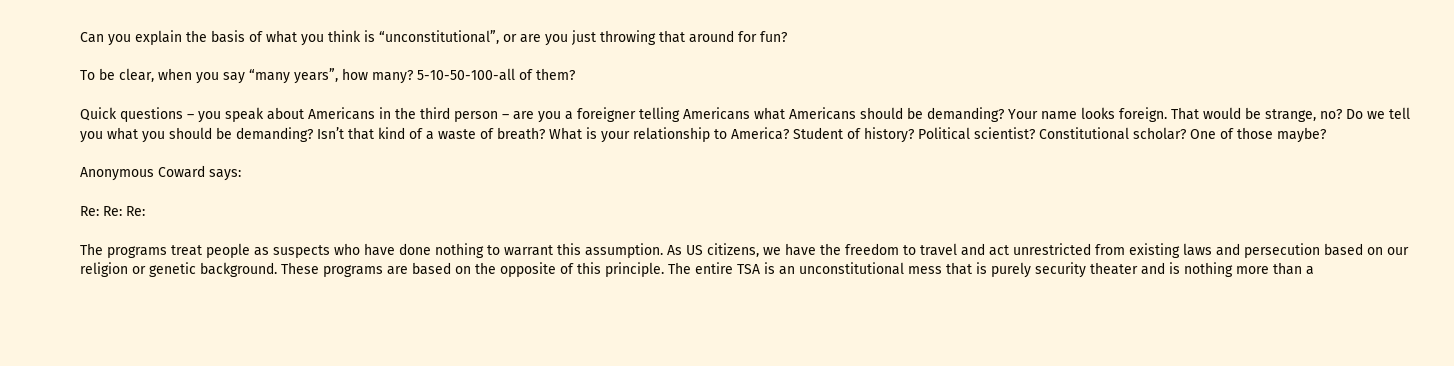Can you explain the basis of what you think is “unconstitutional”, or are you just throwing that around for fun?

To be clear, when you say “many years”, how many? 5-10-50-100-all of them?

Quick questions – you speak about Americans in the third person – are you a foreigner telling Americans what Americans should be demanding? Your name looks foreign. That would be strange, no? Do we tell you what you should be demanding? Isn’t that kind of a waste of breath? What is your relationship to America? Student of history? Political scientist? Constitutional scholar? One of those maybe?

Anonymous Coward says:

Re: Re: Re:

The programs treat people as suspects who have done nothing to warrant this assumption. As US citizens, we have the freedom to travel and act unrestricted from existing laws and persecution based on our religion or genetic background. These programs are based on the opposite of this principle. The entire TSA is an unconstitutional mess that is purely security theater and is nothing more than a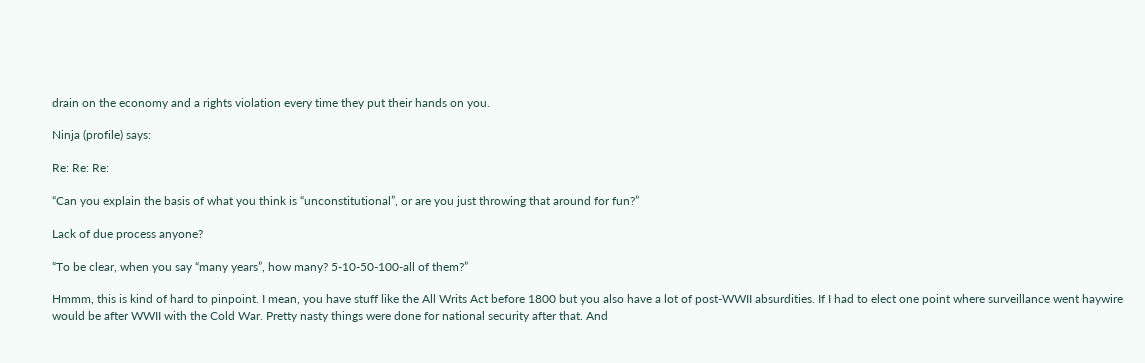drain on the economy and a rights violation every time they put their hands on you.

Ninja (profile) says:

Re: Re: Re:

“Can you explain the basis of what you think is “unconstitutional”, or are you just throwing that around for fun?”

Lack of due process anyone?

“To be clear, when you say “many years”, how many? 5-10-50-100-all of them?”

Hmmm, this is kind of hard to pinpoint. I mean, you have stuff like the All Writs Act before 1800 but you also have a lot of post-WWII absurdities. If I had to elect one point where surveillance went haywire would be after WWII with the Cold War. Pretty nasty things were done for national security after that. And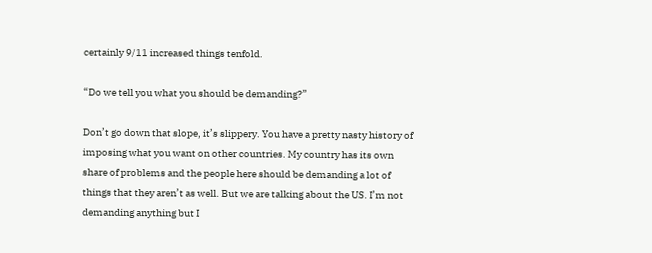certainly 9/11 increased things tenfold.

“Do we tell you what you should be demanding?”

Don’t go down that slope, it’s slippery. You have a pretty nasty history of imposing what you want on other countries. My country has its own share of problems and the people here should be demanding a lot of things that they aren’t as well. But we are talking about the US. I’m not demanding anything but I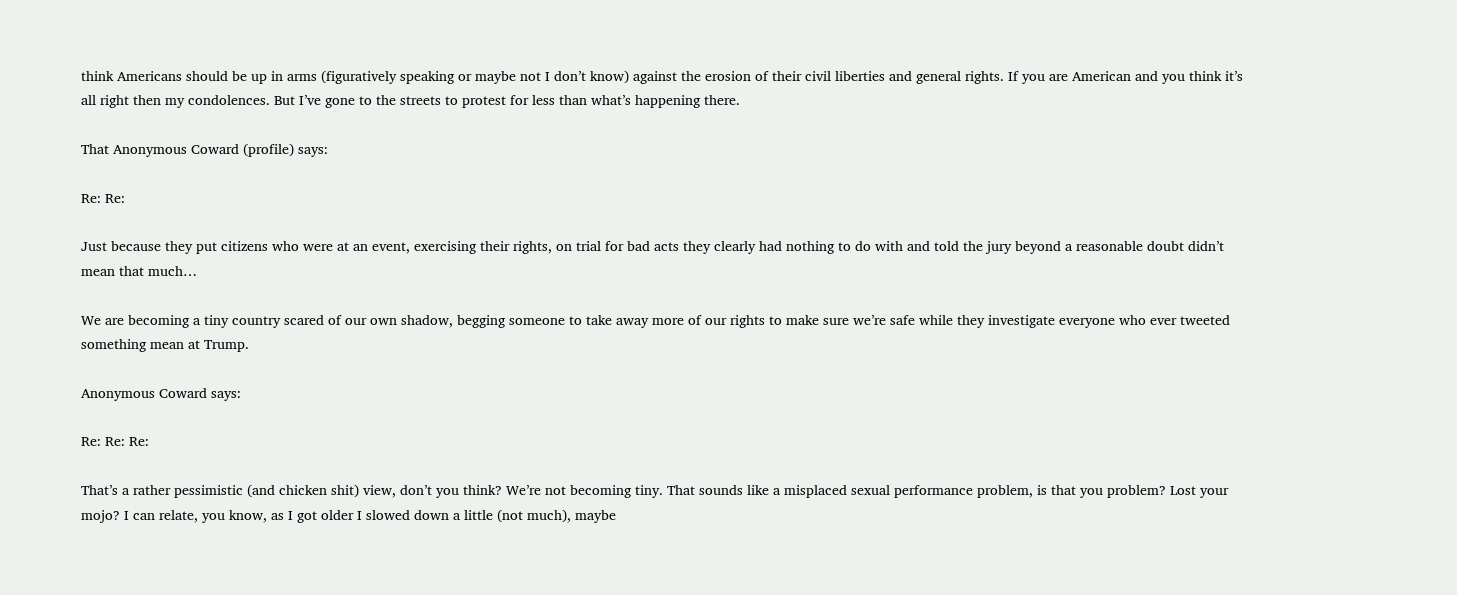think Americans should be up in arms (figuratively speaking or maybe not I don’t know) against the erosion of their civil liberties and general rights. If you are American and you think it’s all right then my condolences. But I’ve gone to the streets to protest for less than what’s happening there.

That Anonymous Coward (profile) says:

Re: Re:

Just because they put citizens who were at an event, exercising their rights, on trial for bad acts they clearly had nothing to do with and told the jury beyond a reasonable doubt didn’t mean that much…

We are becoming a tiny country scared of our own shadow, begging someone to take away more of our rights to make sure we’re safe while they investigate everyone who ever tweeted something mean at Trump.

Anonymous Coward says:

Re: Re: Re:

That’s a rather pessimistic (and chicken shit) view, don’t you think? We’re not becoming tiny. That sounds like a misplaced sexual performance problem, is that you problem? Lost your mojo? I can relate, you know, as I got older I slowed down a little (not much), maybe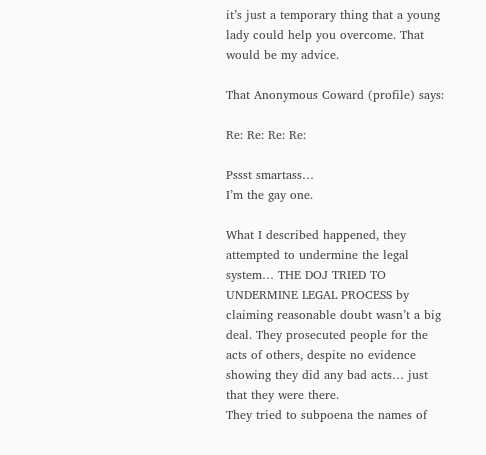it’s just a temporary thing that a young lady could help you overcome. That would be my advice.

That Anonymous Coward (profile) says:

Re: Re: Re: Re:

Pssst smartass…
I’m the gay one.

What I described happened, they attempted to undermine the legal system… THE DOJ TRIED TO UNDERMINE LEGAL PROCESS by claiming reasonable doubt wasn’t a big deal. They prosecuted people for the acts of others, despite no evidence showing they did any bad acts… just that they were there.
They tried to subpoena the names of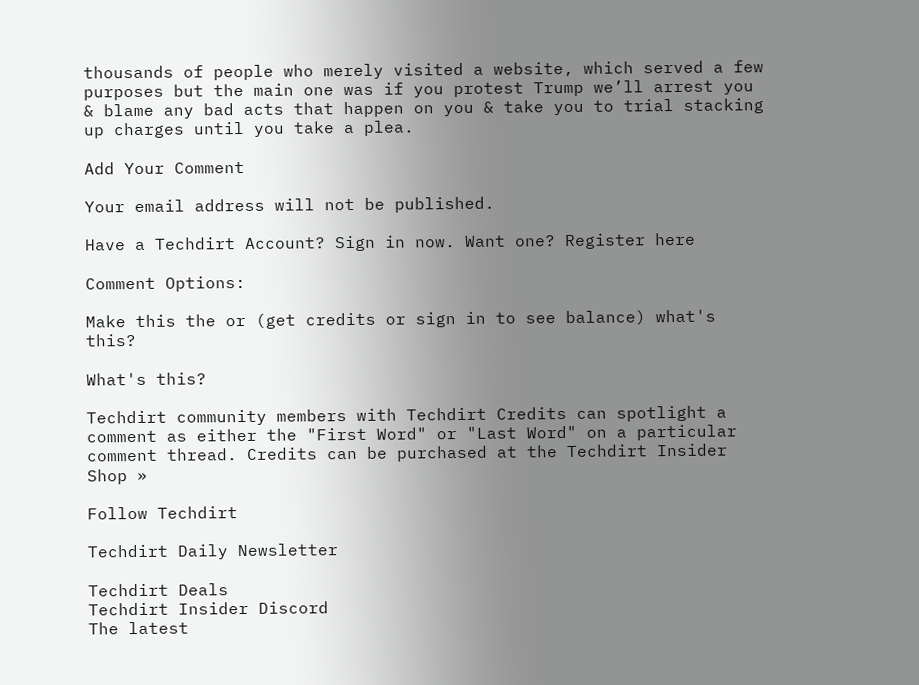thousands of people who merely visited a website, which served a few purposes but the main one was if you protest Trump we’ll arrest you & blame any bad acts that happen on you & take you to trial stacking up charges until you take a plea.

Add Your Comment

Your email address will not be published.

Have a Techdirt Account? Sign in now. Want one? Register here

Comment Options:

Make this the or (get credits or sign in to see balance) what's this?

What's this?

Techdirt community members with Techdirt Credits can spotlight a comment as either the "First Word" or "Last Word" on a particular comment thread. Credits can be purchased at the Techdirt Insider Shop »

Follow Techdirt

Techdirt Daily Newsletter

Techdirt Deals
Techdirt Insider Discord
The latest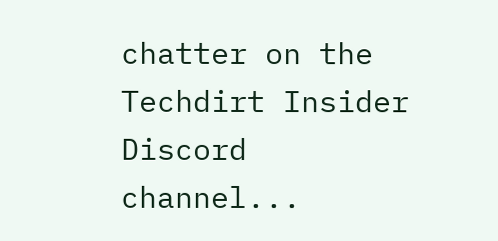chatter on the Techdirt Insider Discord channel...